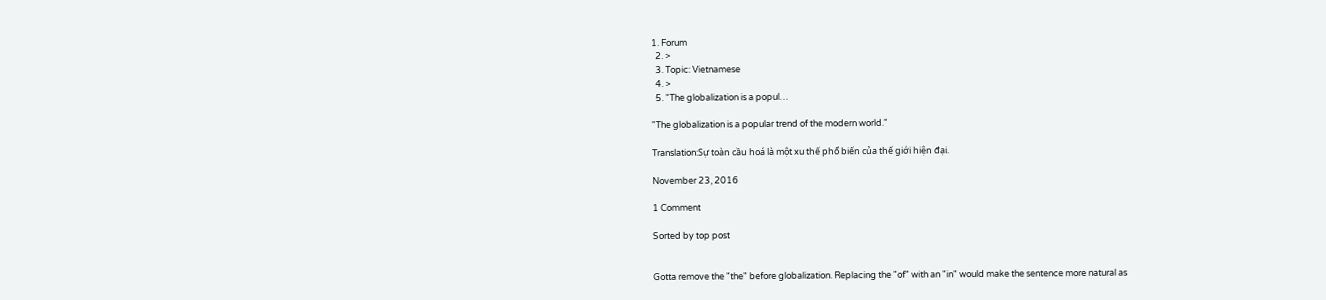1. Forum
  2. >
  3. Topic: Vietnamese
  4. >
  5. "The globalization is a popul…

"The globalization is a popular trend of the modern world."

Translation:Sự toàn cầu hoá là một xu thế phổ biến của thế giới hiện đại.

November 23, 2016

1 Comment

Sorted by top post


Gotta remove the "the" before globalization. Replacing the "of" with an "in" would make the sentence more natural as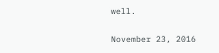well.

November 23, 2016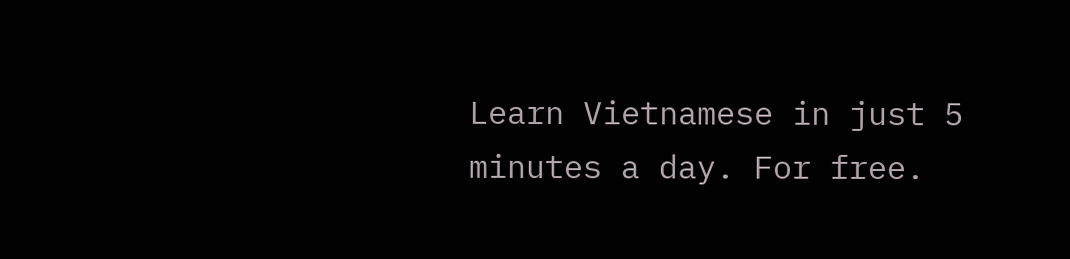Learn Vietnamese in just 5 minutes a day. For free.